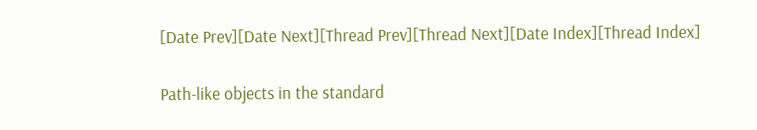[Date Prev][Date Next][Thread Prev][Thread Next][Date Index][Thread Index]

Path-like objects in the standard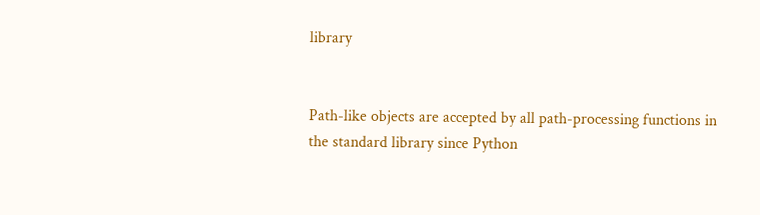library


Path-like objects are accepted by all path-processing functions in
the standard library since Python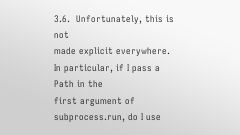3.6.  Unfortunately, this is not
made explicit everywhere.  In particular, if I pass a Path in the
first argument of subprocess.run, do I use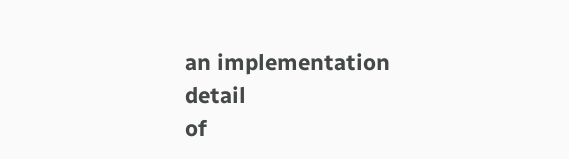an implementation detail
of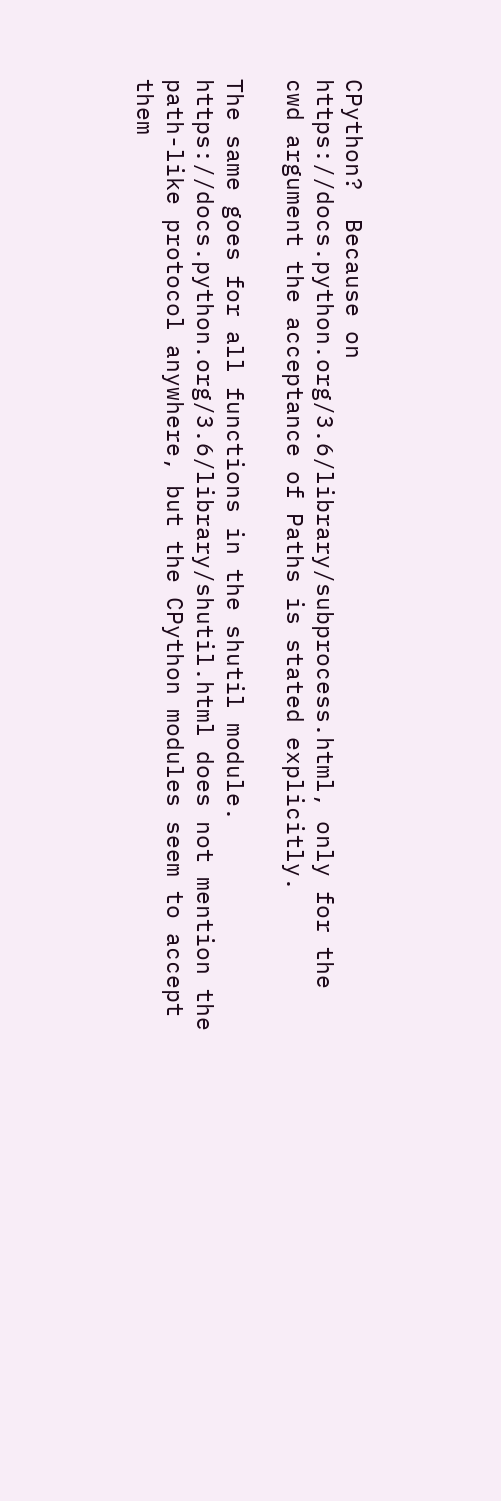CPython?  Because on
https://docs.python.org/3.6/library/subprocess.html, only for the
cwd argument the acceptance of Paths is stated explicitly.

The same goes for all functions in the shutil module.
https://docs.python.org/3.6/library/shutil.html does not mention the
path-like protocol anywhere, but the CPython modules seem to accept
them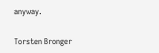anyway.


Torsten Bronger